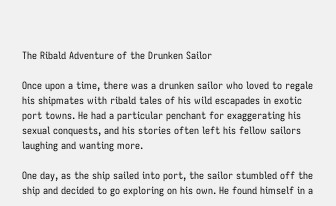The Ribald Adventure of the Drunken Sailor

Once upon a time, there was a drunken sailor who loved to regale his shipmates with ribald tales of his wild escapades in exotic port towns. He had a particular penchant for exaggerating his sexual conquests, and his stories often left his fellow sailors laughing and wanting more.

One day, as the ship sailed into port, the sailor stumbled off the ship and decided to go exploring on his own. He found himself in a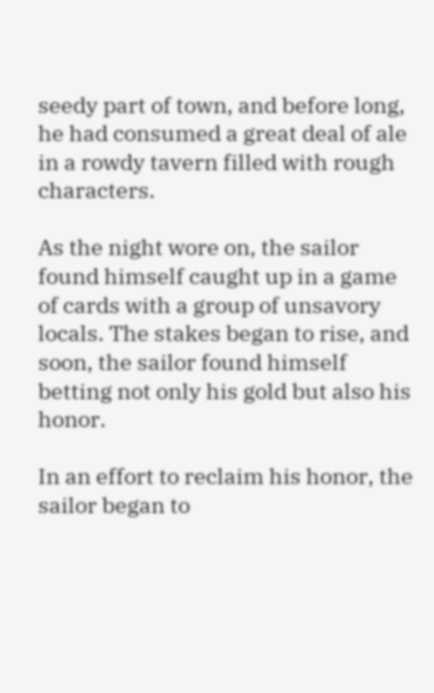seedy part of town, and before long, he had consumed a great deal of ale in a rowdy tavern filled with rough characters.

As the night wore on, the sailor found himself caught up in a game of cards with a group of unsavory locals. The stakes began to rise, and soon, the sailor found himself betting not only his gold but also his honor.

In an effort to reclaim his honor, the sailor began to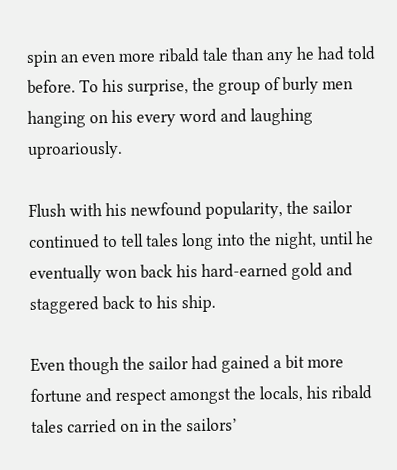spin an even more ribald tale than any he had told before. To his surprise, the group of burly men hanging on his every word and laughing uproariously.

Flush with his newfound popularity, the sailor continued to tell tales long into the night, until he eventually won back his hard-earned gold and staggered back to his ship.

Even though the sailor had gained a bit more fortune and respect amongst the locals, his ribald tales carried on in the sailors’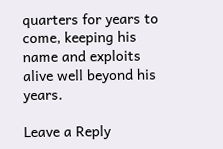quarters for years to come, keeping his name and exploits alive well beyond his years.

Leave a Reply